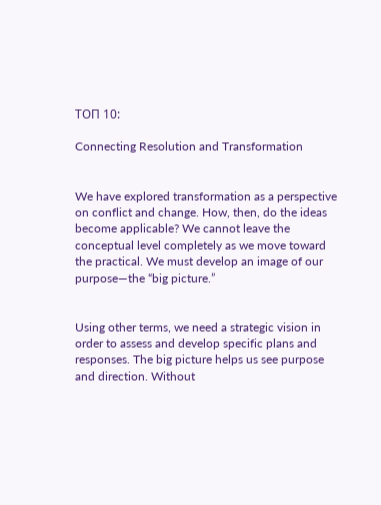ТОП 10:

Connecting Resolution and Transformation


We have explored transformation as a perspective on conflict and change. How, then, do the ideas become applicable? We cannot leave the conceptual level completely as we move toward the practical. We must develop an image of our purpose—the “big picture.”


Using other terms, we need a strategic vision in order to assess and develop specific plans and responses. The big picture helps us see purpose and direction. Without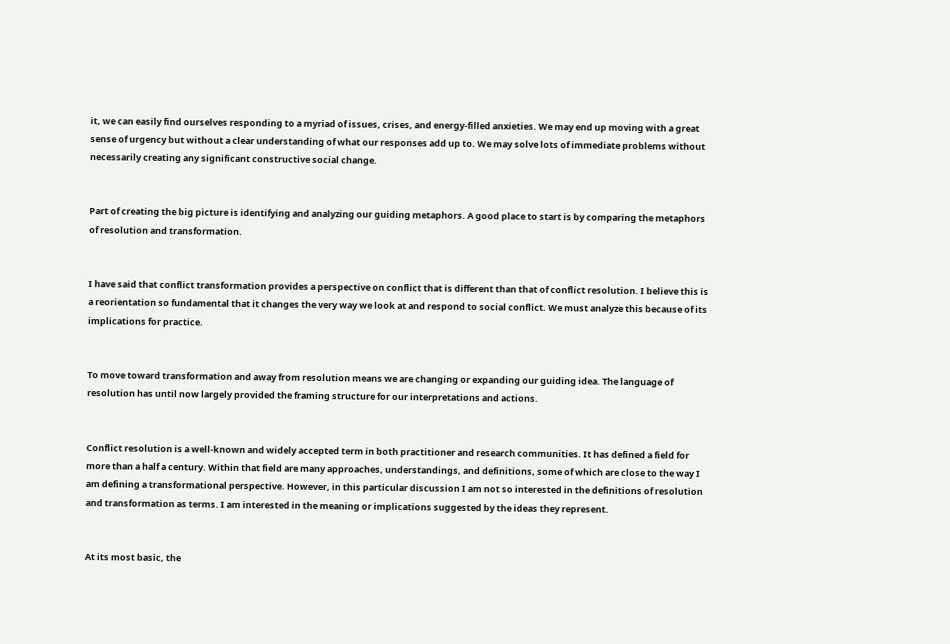it, we can easily find ourselves responding to a myriad of issues, crises, and energy-filled anxieties. We may end up moving with a great sense of urgency but without a clear understanding of what our responses add up to. We may solve lots of immediate problems without necessarily creating any significant constructive social change.


Part of creating the big picture is identifying and analyzing our guiding metaphors. A good place to start is by comparing the metaphors of resolution and transformation.


I have said that conflict transformation provides a perspective on conflict that is different than that of conflict resolution. I believe this is a reorientation so fundamental that it changes the very way we look at and respond to social conflict. We must analyze this because of its implications for practice.


To move toward transformation and away from resolution means we are changing or expanding our guiding idea. The language of resolution has until now largely provided the framing structure for our interpretations and actions.


Conflict resolution is a well-known and widely accepted term in both practitioner and research communities. It has defined a field for more than a half a century. Within that field are many approaches, understandings, and definitions, some of which are close to the way I am defining a transformational perspective. However, in this particular discussion I am not so interested in the definitions of resolution and transformation as terms. I am interested in the meaning or implications suggested by the ideas they represent.


At its most basic, the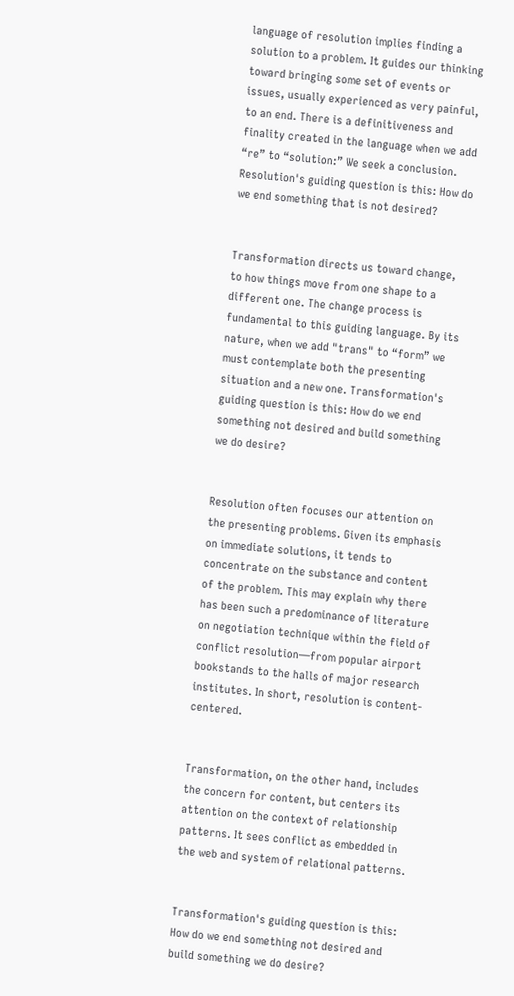language of resolution implies finding a solution to a problem. It guides our thinking toward bringing some set of events or issues, usually experienced as very painful, to an end. There is a definitiveness and finality created in the language when we add “re” to “solution:” We seek a conclusion. Resolution's guiding question is this: How do we end something that is not desired?


Transformation directs us toward change, to how things move from one shape to a different one. The change process is fundamental to this guiding language. By its nature, when we add "trans" to “form” we must contemplate both the presenting situation and a new one. Transformation's guiding question is this: How do we end something not desired and build something we do desire?


Resolution often focuses our attention on the presenting problems. Given its emphasis on immediate solutions, it tends to concentrate on the substance and content of the problem. This may explain why there has been such a predominance of literature on negotiation technique within the field of conflict resolution—from popular airport bookstands to the halls of major research institutes. In short, resolution is content-centered.


Transformation, on the other hand, includes the concern for content, but centers its attention on the context of relationship patterns. It sees conflict as embedded in the web and system of relational patterns.


Transformation's guiding question is this: How do we end something not desired and build something we do desire?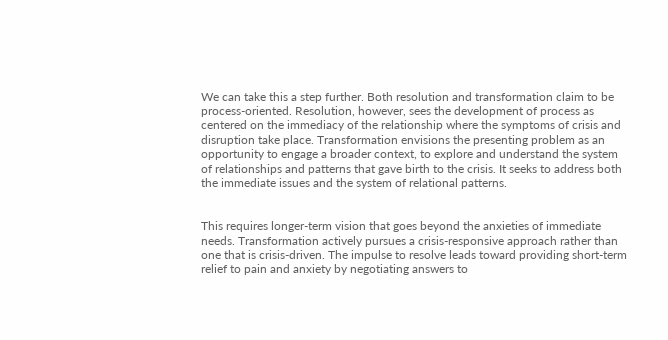We can take this a step further. Both resolution and transformation claim to be process-oriented. Resolution, however, sees the development of process as centered on the immediacy of the relationship where the symptoms of crisis and disruption take place. Transformation envisions the presenting problem as an opportunity to engage a broader context, to explore and understand the system of relationships and patterns that gave birth to the crisis. It seeks to address both the immediate issues and the system of relational patterns.


This requires longer-term vision that goes beyond the anxieties of immediate needs. Transformation actively pursues a crisis-responsive approach rather than one that is crisis-driven. The impulse to resolve leads toward providing short-term relief to pain and anxiety by negotiating answers to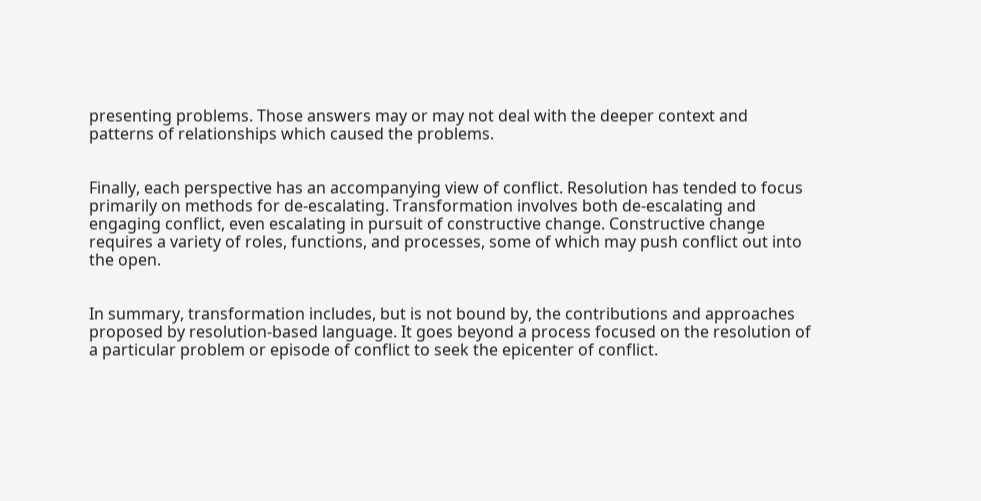presenting problems. Those answers may or may not deal with the deeper context and patterns of relationships which caused the problems.


Finally, each perspective has an accompanying view of conflict. Resolution has tended to focus primarily on methods for de-escalating. Transformation involves both de-escalating and engaging conflict, even escalating in pursuit of constructive change. Constructive change requires a variety of roles, functions, and processes, some of which may push conflict out into the open.


In summary, transformation includes, but is not bound by, the contributions and approaches proposed by resolution-based language. It goes beyond a process focused on the resolution of a particular problem or episode of conflict to seek the epicenter of conflict.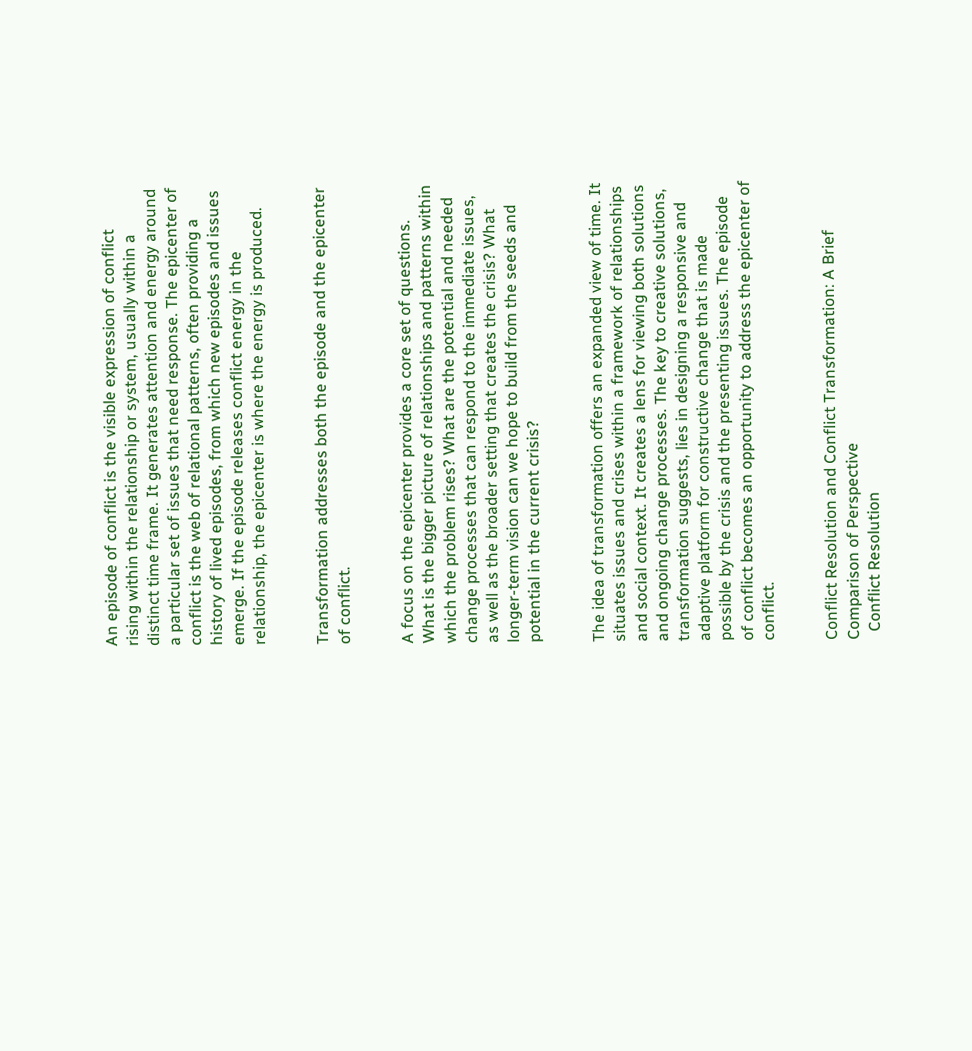An episode of conflict is the visible expression of conflict rising within the relationship or system, usually within a distinct time frame. It generates attention and energy around a particular set of issues that need response. The epicenter of conflict is the web of relational patterns, often providing a history of lived episodes, from which new episodes and issues emerge. If the episode releases conflict energy in the relationship, the epicenter is where the energy is produced.


Transformation addresses both the episode and the epicenter of conflict.


A focus on the epicenter provides a core set of questions. What is the bigger picture of relationships and patterns within which the problem rises? What are the potential and needed change processes that can respond to the immediate issues, as well as the broader setting that creates the crisis? What longer-term vision can we hope to build from the seeds and potential in the current crisis?


The idea of transformation offers an expanded view of time. It situates issues and crises within a framework of relationships and social context. It creates a lens for viewing both solutions and ongoing change processes. The key to creative solutions, transformation suggests, lies in designing a responsive and adaptive platform for constructive change that is made possible by the crisis and the presenting issues. The episode of conflict becomes an opportunity to address the epicenter of conflict.


Conflict Resolution and Conflict Transformation: A Brief Comparison of Perspective
  Conflict Resolution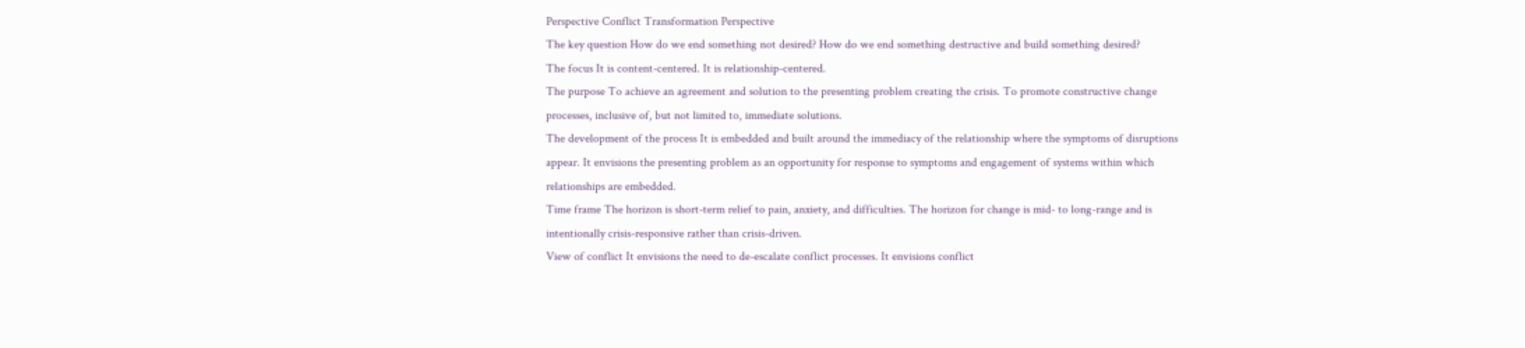Perspective Conflict Transformation Perspective
The key question How do we end something not desired? How do we end something destructive and build something desired?
The focus It is content-centered. It is relationship-centered.
The purpose To achieve an agreement and solution to the presenting problem creating the crisis. To promote constructive change processes, inclusive of, but not limited to, immediate solutions.
The development of the process It is embedded and built around the immediacy of the relationship where the symptoms of disruptions appear. It envisions the presenting problem as an opportunity for response to symptoms and engagement of systems within which relationships are embedded.
Time frame The horizon is short-term relief to pain, anxiety, and difficulties. The horizon for change is mid- to long-range and is intentionally crisis-responsive rather than crisis-driven.
View of conflict It envisions the need to de-escalate conflict processes. It envisions conflict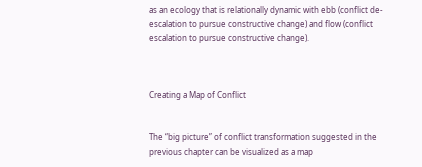as an ecology that is relationally dynamic with ebb (conflict de-escalation to pursue constructive change) and flow (conflict escalation to pursue constructive change).



Creating a Map of Conflict


The “big picture” of conflict transformation suggested in the previous chapter can be visualized as a map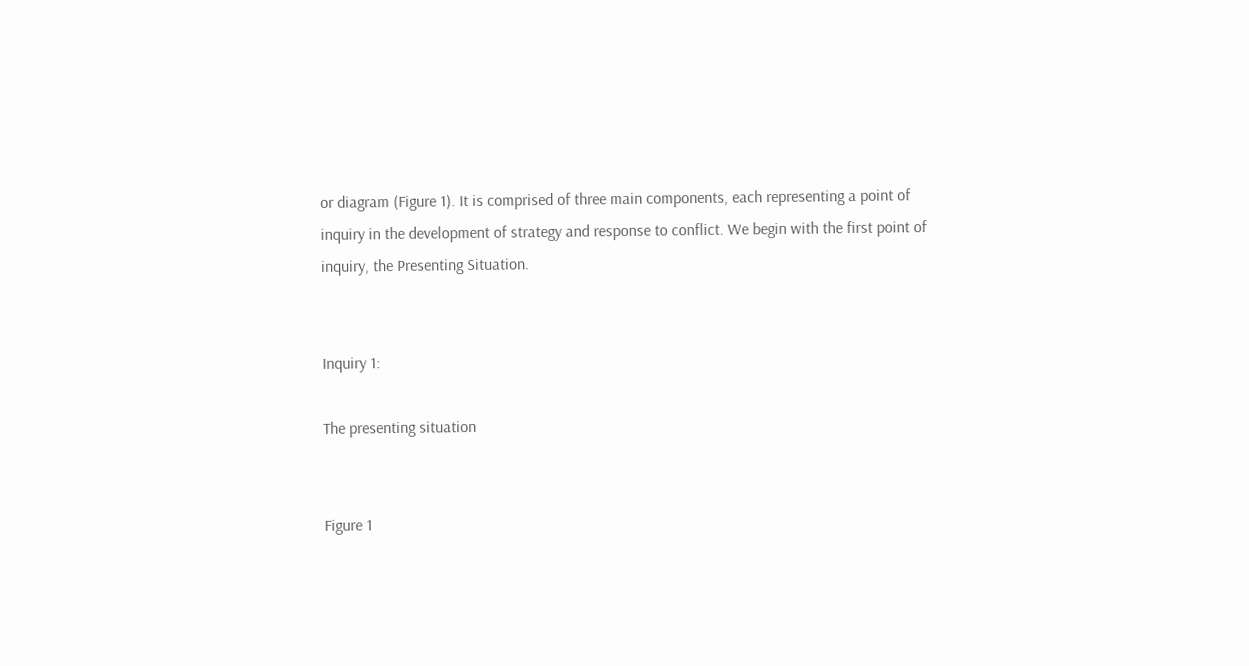or diagram (Figure 1). It is comprised of three main components, each representing a point of inquiry in the development of strategy and response to conflict. We begin with the first point of inquiry, the Presenting Situation.


Inquiry 1:

The presenting situation


Figure 1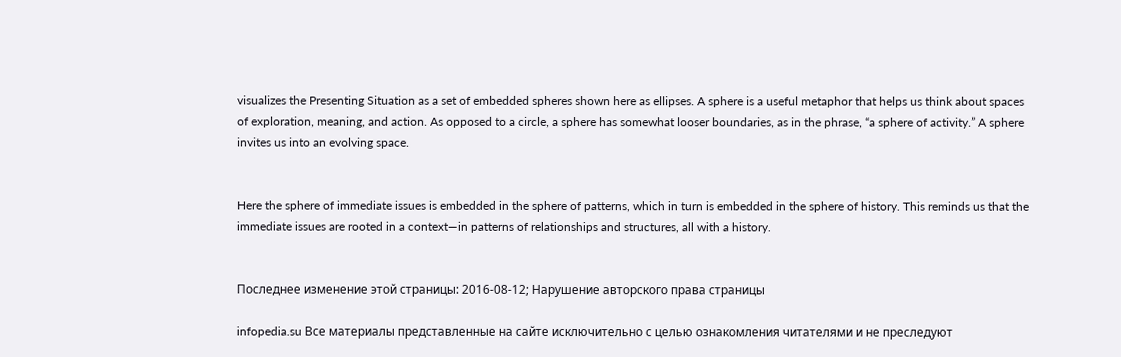visualizes the Presenting Situation as a set of embedded spheres shown here as ellipses. A sphere is a useful metaphor that helps us think about spaces of exploration, meaning, and action. As opposed to a circle, a sphere has somewhat looser boundaries, as in the phrase, “a sphere of activity.” A sphere invites us into an evolving space.


Here the sphere of immediate issues is embedded in the sphere of patterns, which in turn is embedded in the sphere of history. This reminds us that the immediate issues are rooted in a context—in patterns of relationships and structures, all with a history.


Последнее изменение этой страницы: 2016-08-12; Нарушение авторского права страницы

infopedia.su Все материалы представленные на сайте исключительно с целью ознакомления читателями и не преследуют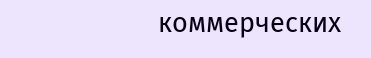коммерческих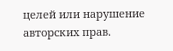целей или нарушение авторских прав.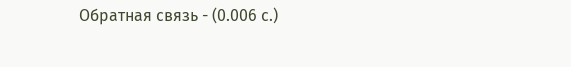Обратная связь - (0.006 с.)